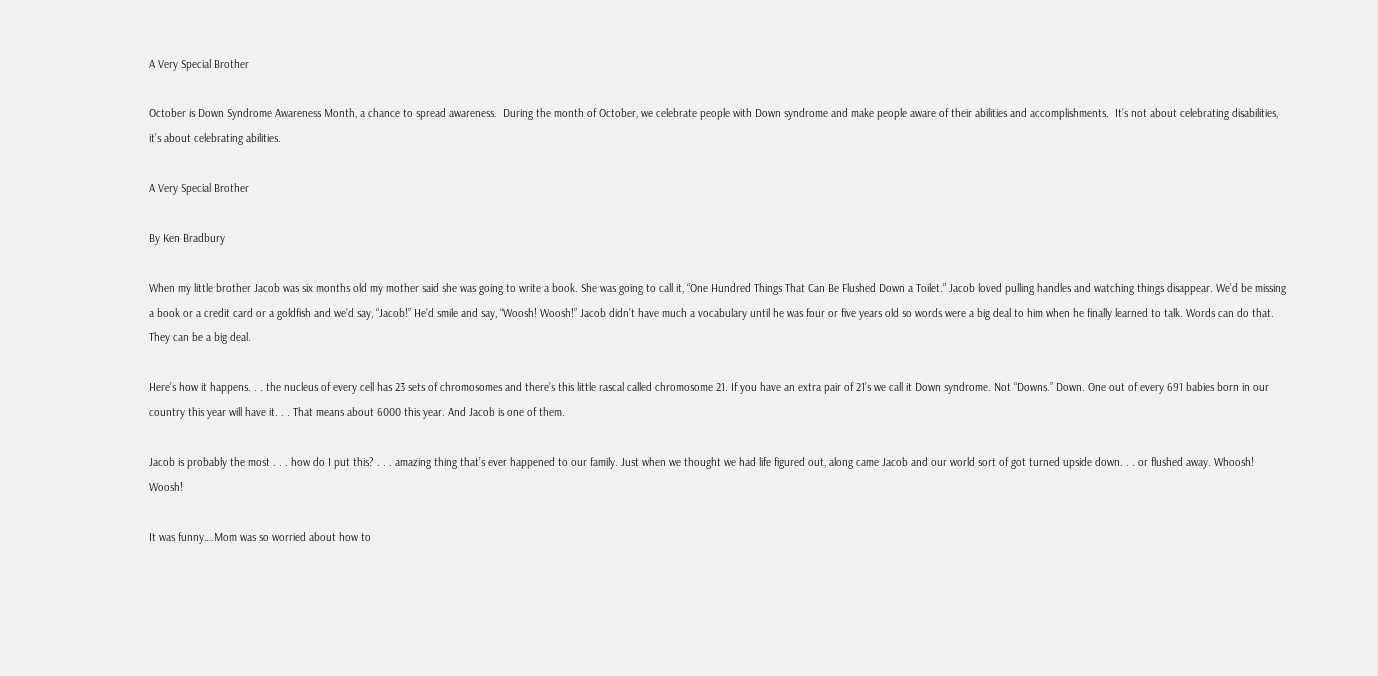A Very Special Brother

October is Down Syndrome Awareness Month, a chance to spread awareness.  During the month of October, we celebrate people with Down syndrome and make people aware of their abilities and accomplishments.  It’s not about celebrating disabilities, it’s about celebrating abilities.

A Very Special Brother

By Ken Bradbury

When my little brother Jacob was six months old my mother said she was going to write a book. She was going to call it, “One Hundred Things That Can Be Flushed Down a Toilet.” Jacob loved pulling handles and watching things disappear. We’d be missing a book or a credit card or a goldfish and we’d say, “Jacob!” He’d smile and say, “Woosh! Woosh!” Jacob didn’t have much a vocabulary until he was four or five years old so words were a big deal to him when he finally learned to talk. Words can do that. They can be a big deal.

Here’s how it happens. . . the nucleus of every cell has 23 sets of chromosomes and there’s this little rascal called chromosome 21. If you have an extra pair of 21’s we call it Down syndrome. Not “Downs.” Down. One out of every 691 babies born in our country this year will have it. . . That means about 6000 this year. And Jacob is one of them.

Jacob is probably the most . . . how do I put this? . . . amazing thing that’s ever happened to our family. Just when we thought we had life figured out, along came Jacob and our world sort of got turned upside down. . . or flushed away. Whoosh! Woosh!

It was funny….Mom was so worried about how to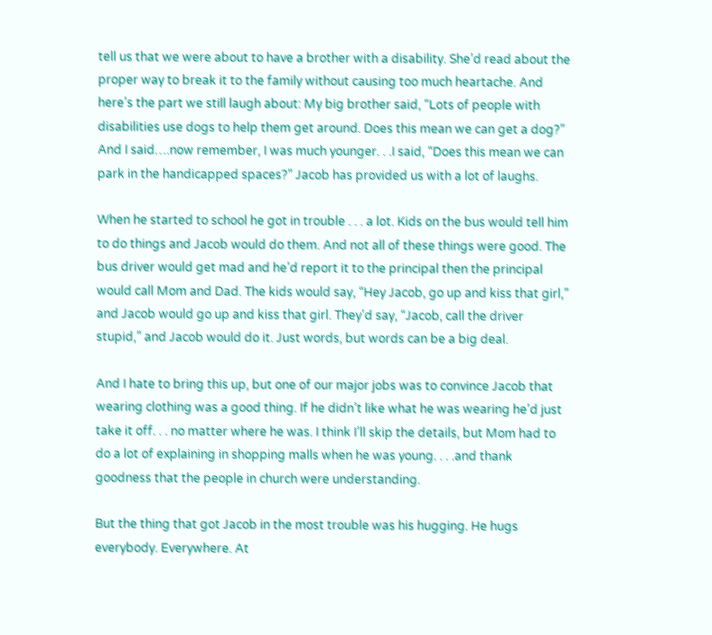tell us that we were about to have a brother with a disability. She’d read about the proper way to break it to the family without causing too much heartache. And here’s the part we still laugh about: My big brother said, “Lots of people with disabilities use dogs to help them get around. Does this mean we can get a dog?” And I said….now remember, I was much younger. . .I said, “Does this mean we can park in the handicapped spaces?” Jacob has provided us with a lot of laughs.

When he started to school he got in trouble . . . a lot. Kids on the bus would tell him to do things and Jacob would do them. And not all of these things were good. The bus driver would get mad and he’d report it to the principal then the principal would call Mom and Dad. The kids would say, “Hey Jacob, go up and kiss that girl,” and Jacob would go up and kiss that girl. They’d say, “Jacob, call the driver stupid,” and Jacob would do it. Just words, but words can be a big deal.

And I hate to bring this up, but one of our major jobs was to convince Jacob that wearing clothing was a good thing. If he didn’t like what he was wearing he’d just take it off. . . no matter where he was. I think I’ll skip the details, but Mom had to do a lot of explaining in shopping malls when he was young. . . .and thank goodness that the people in church were understanding.

But the thing that got Jacob in the most trouble was his hugging. He hugs everybody. Everywhere. At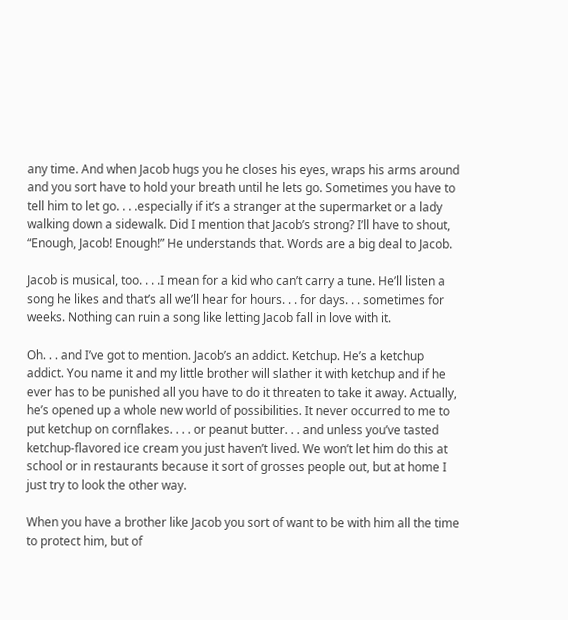any time. And when Jacob hugs you he closes his eyes, wraps his arms around and you sort have to hold your breath until he lets go. Sometimes you have to tell him to let go. . . .especially if it’s a stranger at the supermarket or a lady walking down a sidewalk. Did I mention that Jacob’s strong? I’ll have to shout, “Enough, Jacob! Enough!” He understands that. Words are a big deal to Jacob.

Jacob is musical, too. . . .I mean for a kid who can’t carry a tune. He’ll listen a song he likes and that’s all we’ll hear for hours. . . for days. . . sometimes for weeks. Nothing can ruin a song like letting Jacob fall in love with it.

Oh. . . and I’ve got to mention. Jacob’s an addict. Ketchup. He’s a ketchup addict. You name it and my little brother will slather it with ketchup and if he ever has to be punished all you have to do it threaten to take it away. Actually, he’s opened up a whole new world of possibilities. It never occurred to me to put ketchup on cornflakes. . . . or peanut butter. . . and unless you’ve tasted ketchup-flavored ice cream you just haven’t lived. We won’t let him do this at school or in restaurants because it sort of grosses people out, but at home I just try to look the other way.

When you have a brother like Jacob you sort of want to be with him all the time to protect him, but of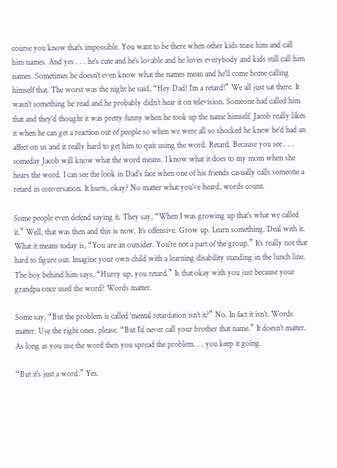course you know that’s impossible. You want to be there when other kids tease him and call him names. And yes . . . he’s cute and he’s lovable and he loves everybody and kids still call him names. Sometimes he doesn’t even know what the names mean and he’ll come home calling himself that. The worst was the night he said, “Hey Dad! I’m a retard!” We all just sat there. It wasn’t something he read and he probably didn’t hear it on television. Someone had called him that and they’d thought it was pretty funny when he took up the name himself. Jacob really likes it when he can get a reaction out of people so when we were all so shocked he knew he’d had an affect on us and it really hard to get him to quit using the word. Retard. Because you see . . . someday Jacob will know what the word means. I know what it does to my mom when she hears the word. I can see the look in Dad’s face when one of his friends casually calls someone a retard in conversation. It hurts, okay? No matter what you’ve heard, words count.

Some people even defend saying it. They say, “When I was growing up that’s what we called it.” Well, that was then and this is now. It’s offensive. Grow up. Learn something. Deal with it. What it means today is, “You are an outsider. You’re not a part of the group.” It’s really not that hard to figure out. Imagine your own child with a learning disability standing in the lunch line. The boy behind him says, “Hurry up, you retard.” Is that okay with you just because your grandpa once used the word? Words matter.

Some say, “But the problem is called ‘mental retardation isn’t it?” No. In fact it isn’t. Words matter. Use the right ones, please. “But I’d never call your brother that name.” It doesn’t matter. As long as you use the word then you spread the problem. . . you keep it going.

“But it’s just a word.” Yes.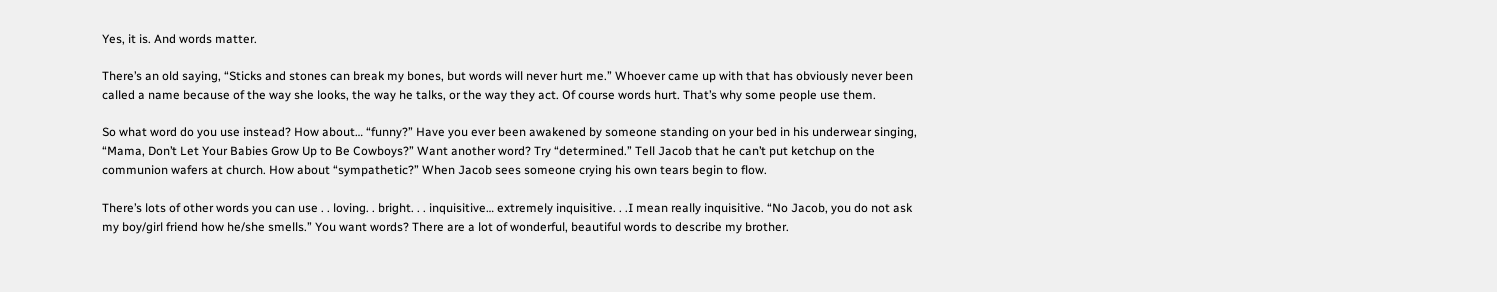Yes, it is. And words matter.

There’s an old saying, “Sticks and stones can break my bones, but words will never hurt me.” Whoever came up with that has obviously never been called a name because of the way she looks, the way he talks, or the way they act. Of course words hurt. That’s why some people use them.

So what word do you use instead? How about… “funny?” Have you ever been awakened by someone standing on your bed in his underwear singing, “Mama, Don’t Let Your Babies Grow Up to Be Cowboys?” Want another word? Try “determined.” Tell Jacob that he can’t put ketchup on the communion wafers at church. How about “sympathetic?” When Jacob sees someone crying his own tears begin to flow.

There’s lots of other words you can use . . loving. . bright. . . inquisitive… extremely inquisitive. . .I mean really inquisitive. “No Jacob, you do not ask my boy/girl friend how he/she smells.” You want words? There are a lot of wonderful, beautiful words to describe my brother.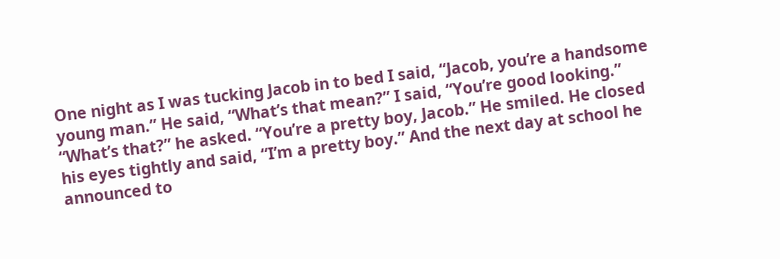One night as I was tucking Jacob in to bed I said, “Jacob, you’re a handsome young man.” He said, “What’s that mean?” I said, “You’re good looking.” “What’s that?” he asked. “You’re a pretty boy, Jacob.” He smiled. He closed his eyes tightly and said, “I’m a pretty boy.” And the next day at school he announced to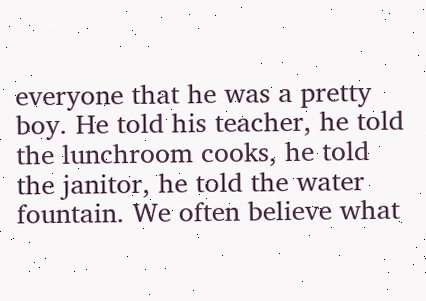everyone that he was a pretty boy. He told his teacher, he told the lunchroom cooks, he told the janitor, he told the water fountain. We often believe what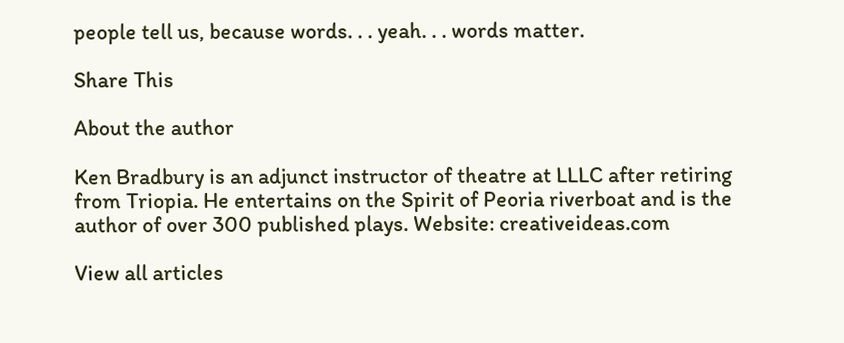people tell us, because words. . . yeah. . . words matter.

Share This

About the author

Ken Bradbury is an adjunct instructor of theatre at LLLC after retiring from Triopia. He entertains on the Spirit of Peoria riverboat and is the author of over 300 published plays. Website: creativeideas.com

View all articles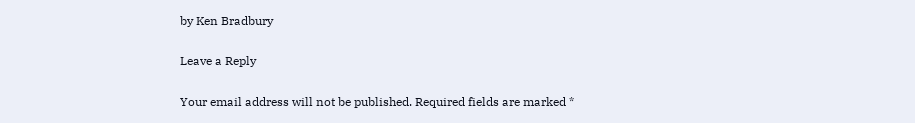by Ken Bradbury

Leave a Reply

Your email address will not be published. Required fields are marked *